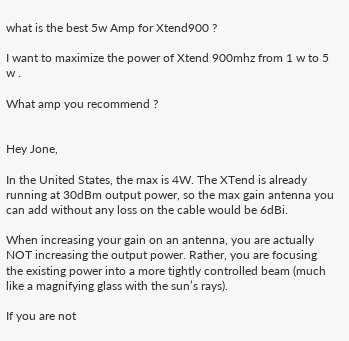what is the best 5w Amp for Xtend900 ?

I want to maximize the power of Xtend 900mhz from 1 w to 5 w .

What amp you recommend ?


Hey Jone,

In the United States, the max is 4W. The XTend is already running at 30dBm output power, so the max gain antenna you can add without any loss on the cable would be 6dBi.

When increasing your gain on an antenna, you are actually NOT increasing the output power. Rather, you are focusing the existing power into a more tightly controlled beam (much like a magnifying glass with the sun’s rays).

If you are not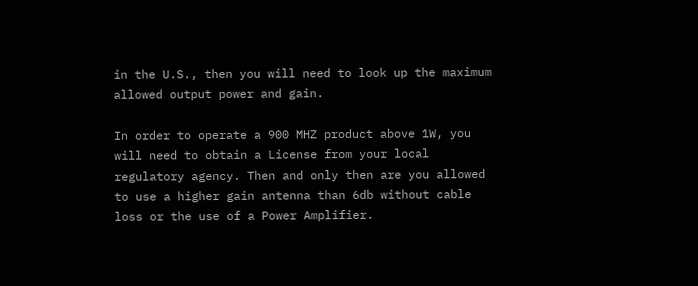in the U.S., then you will need to look up the maximum allowed output power and gain.

In order to operate a 900 MHZ product above 1W, you will need to obtain a License from your local regulatory agency. Then and only then are you allowed to use a higher gain antenna than 6db without cable loss or the use of a Power Amplifier.